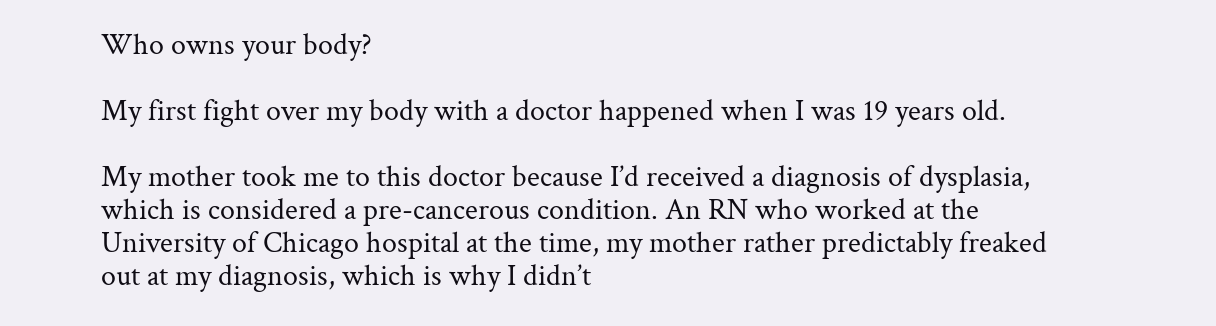Who owns your body?

My first fight over my body with a doctor happened when I was 19 years old.

My mother took me to this doctor because I’d received a diagnosis of dysplasia, which is considered a pre-cancerous condition. An RN who worked at the University of Chicago hospital at the time, my mother rather predictably freaked out at my diagnosis, which is why I didn’t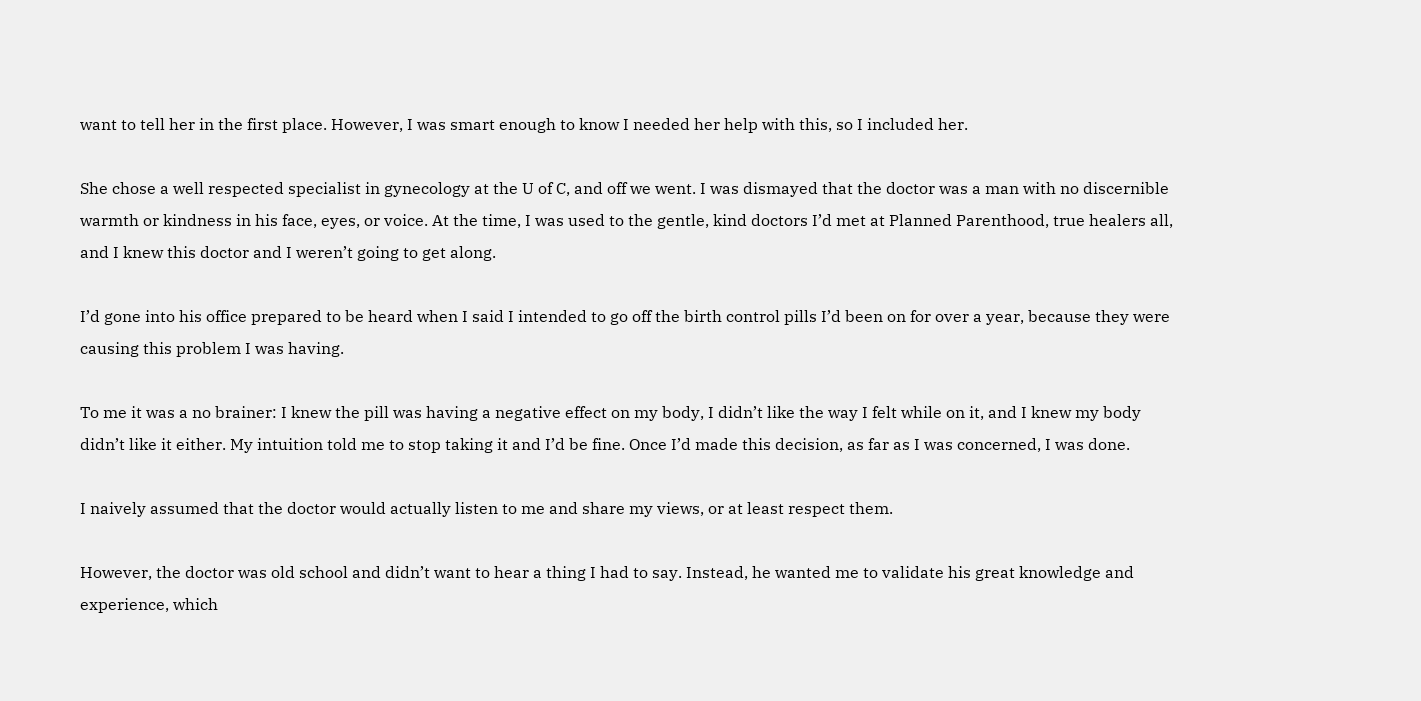want to tell her in the first place. However, I was smart enough to know I needed her help with this, so I included her.

She chose a well respected specialist in gynecology at the U of C, and off we went. I was dismayed that the doctor was a man with no discernible warmth or kindness in his face, eyes, or voice. At the time, I was used to the gentle, kind doctors I’d met at Planned Parenthood, true healers all, and I knew this doctor and I weren’t going to get along.

I’d gone into his office prepared to be heard when I said I intended to go off the birth control pills I’d been on for over a year, because they were causing this problem I was having.

To me it was a no brainer: I knew the pill was having a negative effect on my body, I didn’t like the way I felt while on it, and I knew my body didn’t like it either. My intuition told me to stop taking it and I’d be fine. Once I’d made this decision, as far as I was concerned, I was done.

I naively assumed that the doctor would actually listen to me and share my views, or at least respect them.

However, the doctor was old school and didn’t want to hear a thing I had to say. Instead, he wanted me to validate his great knowledge and experience, which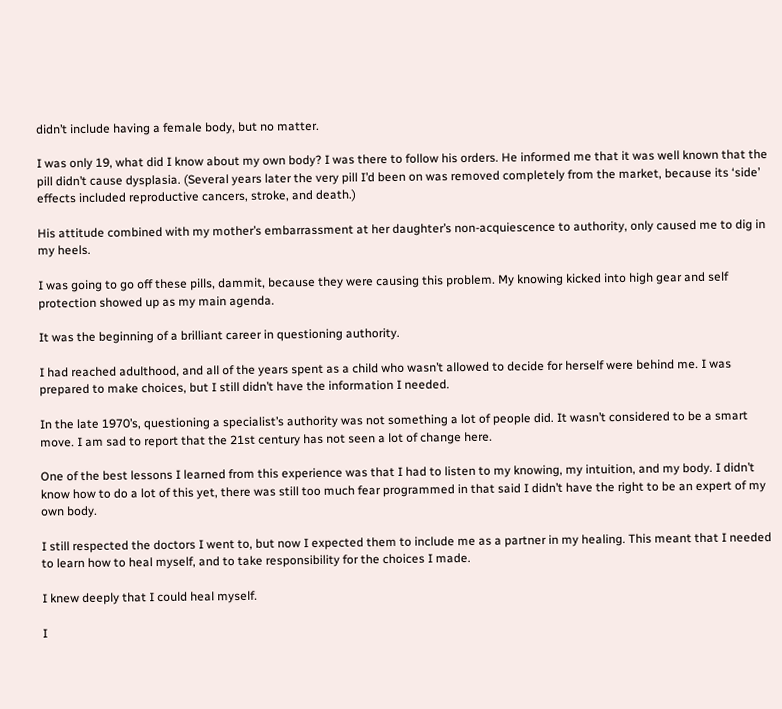didn’t include having a female body, but no matter.

I was only 19, what did I know about my own body? I was there to follow his orders. He informed me that it was well known that the pill didn’t cause dysplasia. (Several years later the very pill I’d been on was removed completely from the market, because its ‘side’ effects included reproductive cancers, stroke, and death.)

His attitude combined with my mother’s embarrassment at her daughter’s non-acquiescence to authority, only caused me to dig in my heels.

I was going to go off these pills, dammit, because they were causing this problem. My knowing kicked into high gear and self protection showed up as my main agenda.

It was the beginning of a brilliant career in questioning authority.

I had reached adulthood, and all of the years spent as a child who wasn’t allowed to decide for herself were behind me. I was prepared to make choices, but I still didn’t have the information I needed.

In the late 1970’s, questioning a specialist’s authority was not something a lot of people did. It wasn’t considered to be a smart move. I am sad to report that the 21st century has not seen a lot of change here.

One of the best lessons I learned from this experience was that I had to listen to my knowing, my intuition, and my body. I didn’t know how to do a lot of this yet, there was still too much fear programmed in that said I didn’t have the right to be an expert of my own body.

I still respected the doctors I went to, but now I expected them to include me as a partner in my healing. This meant that I needed to learn how to heal myself, and to take responsibility for the choices I made.

I knew deeply that I could heal myself.

I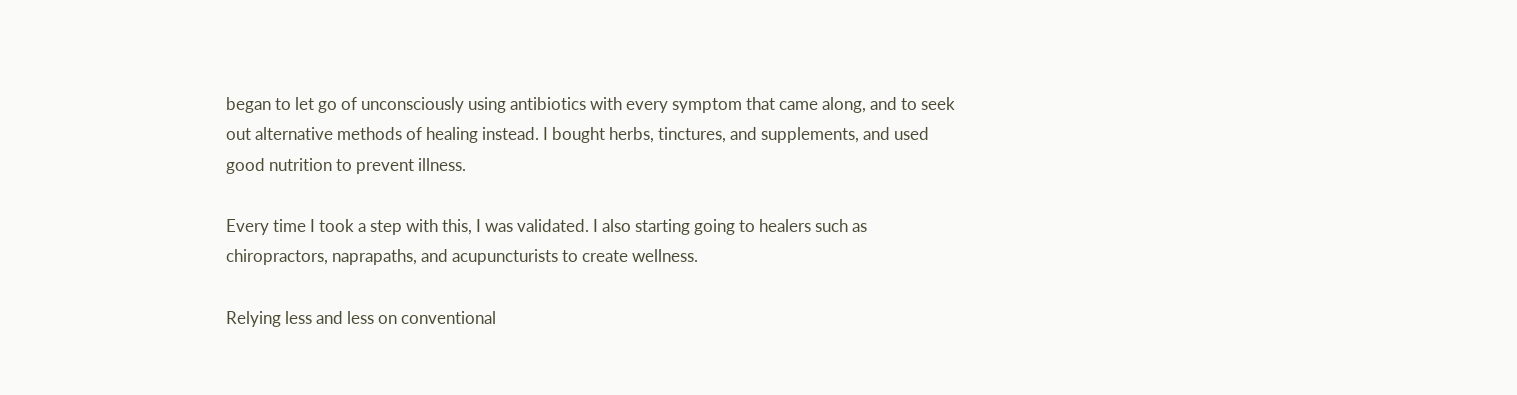began to let go of unconsciously using antibiotics with every symptom that came along, and to seek out alternative methods of healing instead. I bought herbs, tinctures, and supplements, and used good nutrition to prevent illness.

Every time I took a step with this, I was validated. I also starting going to healers such as chiropractors, naprapaths, and acupuncturists to create wellness.

Relying less and less on conventional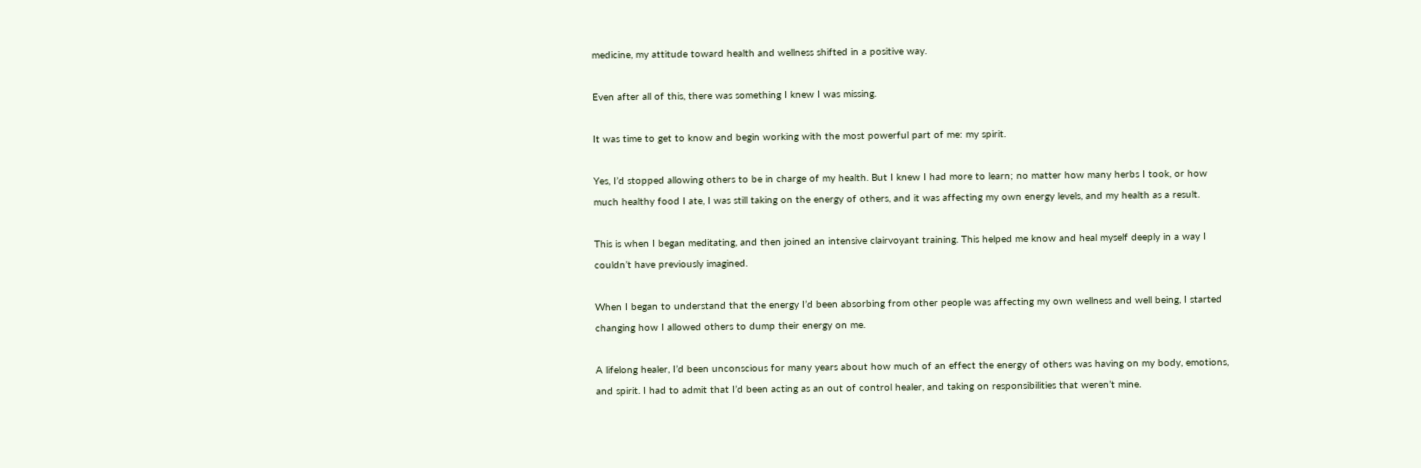medicine, my attitude toward health and wellness shifted in a positive way.

Even after all of this, there was something I knew I was missing.

It was time to get to know and begin working with the most powerful part of me: my spirit.

Yes, I’d stopped allowing others to be in charge of my health. But I knew I had more to learn; no matter how many herbs I took, or how much healthy food I ate, I was still taking on the energy of others, and it was affecting my own energy levels, and my health as a result.

This is when I began meditating, and then joined an intensive clairvoyant training. This helped me know and heal myself deeply in a way I couldn’t have previously imagined.

When I began to understand that the energy I’d been absorbing from other people was affecting my own wellness and well being, I started changing how I allowed others to dump their energy on me.

A lifelong healer, I’d been unconscious for many years about how much of an effect the energy of others was having on my body, emotions, and spirit. I had to admit that I’d been acting as an out of control healer, and taking on responsibilities that weren’t mine.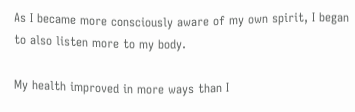As I became more consciously aware of my own spirit, I began to also listen more to my body.

My health improved in more ways than I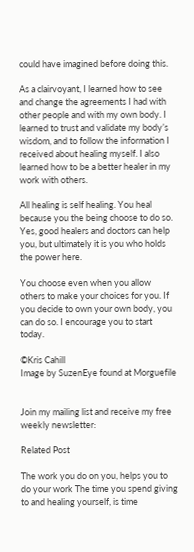could have imagined before doing this.

As a clairvoyant, I learned how to see and change the agreements I had with other people and with my own body. I learned to trust and validate my body’s wisdom, and to follow the information I received about healing myself. I also learned how to be a better healer in my work with others.

All healing is self healing. You heal because you the being choose to do so. Yes, good healers and doctors can help you, but ultimately it is you who holds the power here.

You choose even when you allow others to make your choices for you. If you decide to own your own body, you can do so. I encourage you to start today.

©Kris Cahill
Image by SuzenEye found at Morguefile


Join my mailing list and receive my free weekly newsletter:

Related Post

The work you do on you, helps you to do your work The time you spend giving to and healing yourself, is time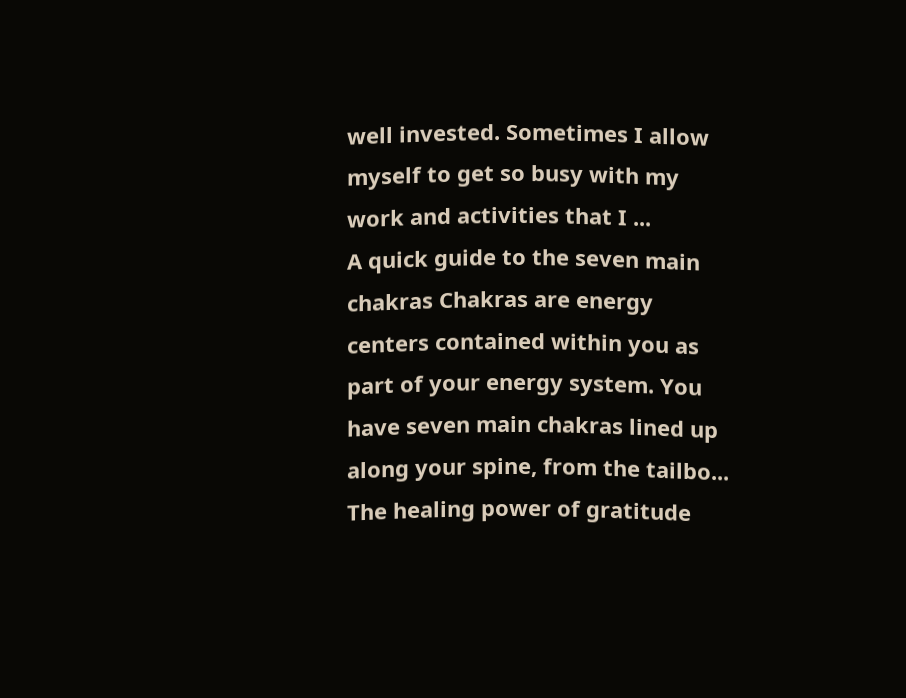well invested. Sometimes I allow myself to get so busy with my work and activities that I ...
A quick guide to the seven main chakras Chakras are energy centers contained within you as part of your energy system. You have seven main chakras lined up along your spine, from the tailbo...
The healing power of gratitude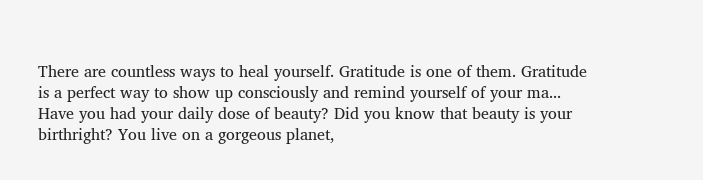There are countless ways to heal yourself. Gratitude is one of them. Gratitude is a perfect way to show up consciously and remind yourself of your ma...
Have you had your daily dose of beauty? Did you know that beauty is your birthright? You live on a gorgeous planet,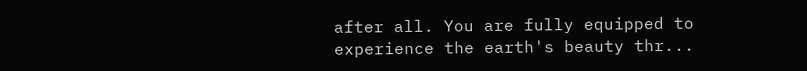after all. You are fully equipped to experience the earth's beauty thr...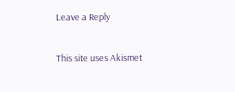Leave a Reply

This site uses Akismet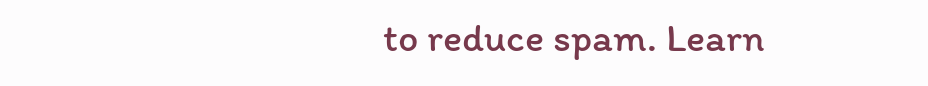to reduce spam. Learn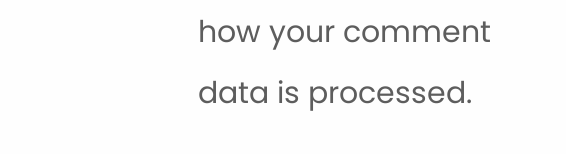how your comment data is processed.